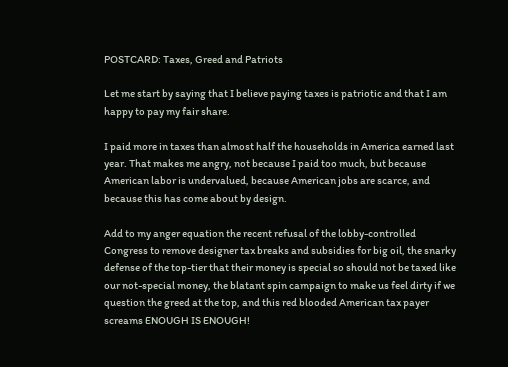POSTCARD: Taxes, Greed and Patriots

Let me start by saying that I believe paying taxes is patriotic and that I am happy to pay my fair share.

I paid more in taxes than almost half the households in America earned last year. That makes me angry, not because I paid too much, but because American labor is undervalued, because American jobs are scarce, and because this has come about by design.

Add to my anger equation the recent refusal of the lobby-controlled Congress to remove designer tax breaks and subsidies for big oil, the snarky defense of the top-tier that their money is special so should not be taxed like our not-special money, the blatant spin campaign to make us feel dirty if we question the greed at the top, and this red blooded American tax payer screams ENOUGH IS ENOUGH!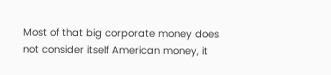Most of that big corporate money does not consider itself American money, it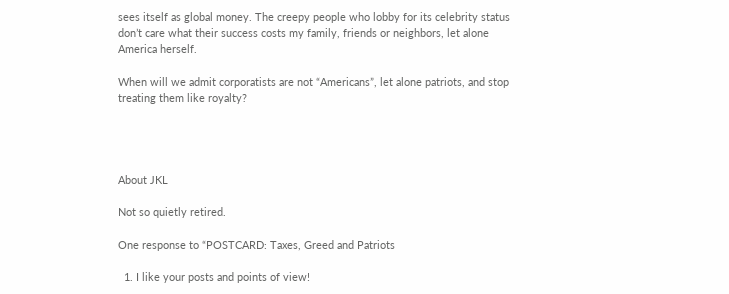sees itself as global money. The creepy people who lobby for its celebrity status don’t care what their success costs my family, friends or neighbors, let alone America herself.

When will we admit corporatists are not “Americans”, let alone patriots, and stop treating them like royalty?




About JKL

Not so quietly retired.

One response to “POSTCARD: Taxes, Greed and Patriots

  1. I like your posts and points of view!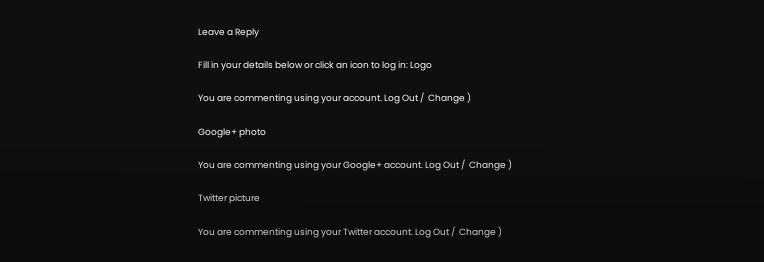Leave a Reply

Fill in your details below or click an icon to log in: Logo

You are commenting using your account. Log Out /  Change )

Google+ photo

You are commenting using your Google+ account. Log Out /  Change )

Twitter picture

You are commenting using your Twitter account. Log Out /  Change )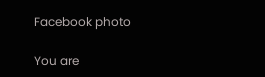Facebook photo

You are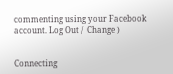commenting using your Facebook account. Log Out /  Change )


Connecting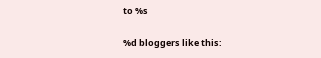to %s

%d bloggers like this: